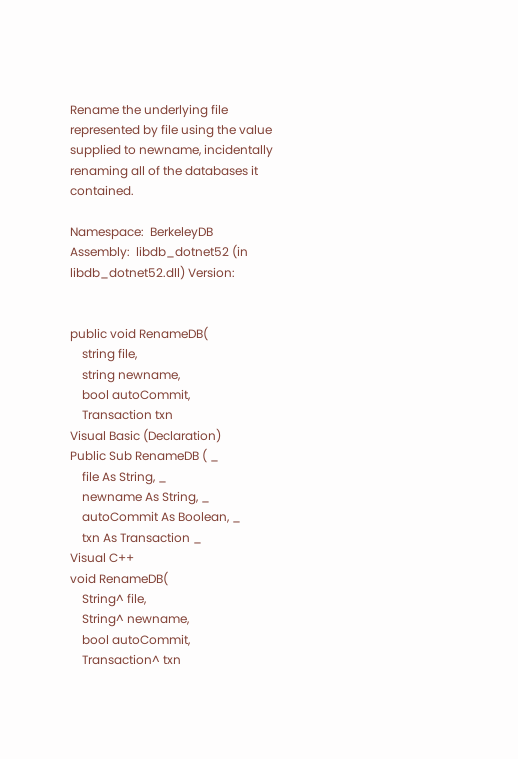Rename the underlying file represented by file using the value supplied to newname, incidentally renaming all of the databases it contained.

Namespace:  BerkeleyDB
Assembly:  libdb_dotnet52 (in libdb_dotnet52.dll) Version:


public void RenameDB(
    string file,
    string newname,
    bool autoCommit,
    Transaction txn
Visual Basic (Declaration)
Public Sub RenameDB ( _
    file As String, _
    newname As String, _
    autoCommit As Boolean, _
    txn As Transaction _
Visual C++
void RenameDB(
    String^ file,
    String^ newname,
    bool autoCommit,
    Transaction^ txn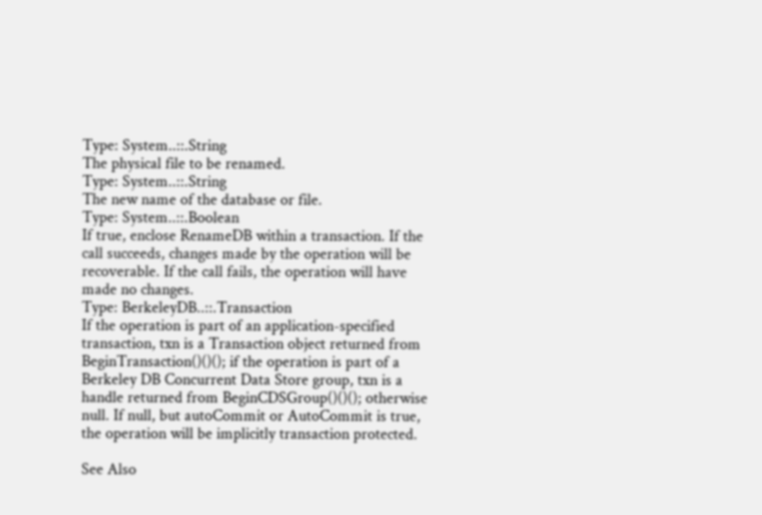Type: System..::.String
The physical file to be renamed.
Type: System..::.String
The new name of the database or file.
Type: System..::.Boolean
If true, enclose RenameDB within a transaction. If the call succeeds, changes made by the operation will be recoverable. If the call fails, the operation will have made no changes.
Type: BerkeleyDB..::.Transaction
If the operation is part of an application-specified transaction, txn is a Transaction object returned from BeginTransaction()()(); if the operation is part of a Berkeley DB Concurrent Data Store group, txn is a handle returned from BeginCDSGroup()()(); otherwise null. If null, but autoCommit or AutoCommit is true, the operation will be implicitly transaction protected.

See Also